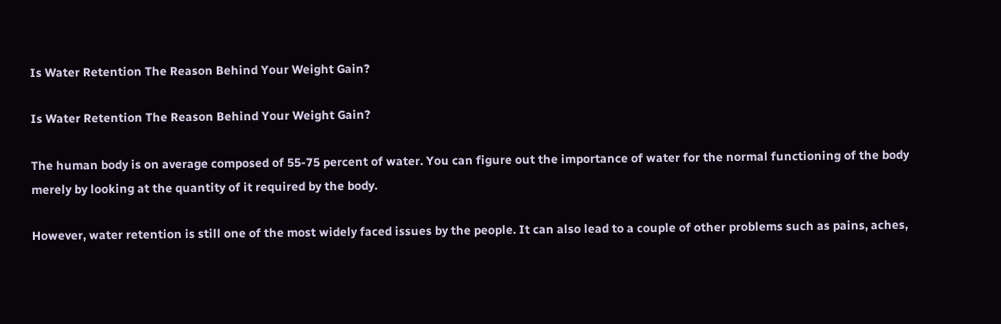Is Water Retention The Reason Behind Your Weight Gain?

Is Water Retention The Reason Behind Your Weight Gain?

The human body is on average composed of 55-75 percent of water. You can figure out the importance of water for the normal functioning of the body merely by looking at the quantity of it required by the body.

However, water retention is still one of the most widely faced issues by the people. It can also lead to a couple of other problems such as pains, aches,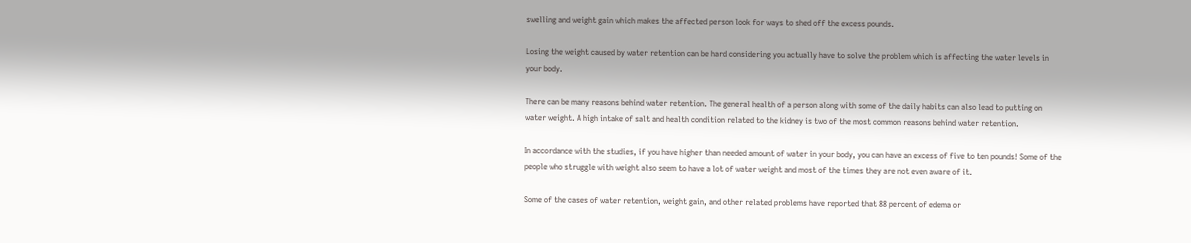swelling and weight gain which makes the affected person look for ways to shed off the excess pounds.

Losing the weight caused by water retention can be hard considering you actually have to solve the problem which is affecting the water levels in your body.

There can be many reasons behind water retention. The general health of a person along with some of the daily habits can also lead to putting on water weight. A high intake of salt and health condition related to the kidney is two of the most common reasons behind water retention.

In accordance with the studies, if you have higher than needed amount of water in your body, you can have an excess of five to ten pounds! Some of the people who struggle with weight also seem to have a lot of water weight and most of the times they are not even aware of it.

Some of the cases of water retention, weight gain, and other related problems have reported that 88 percent of edema or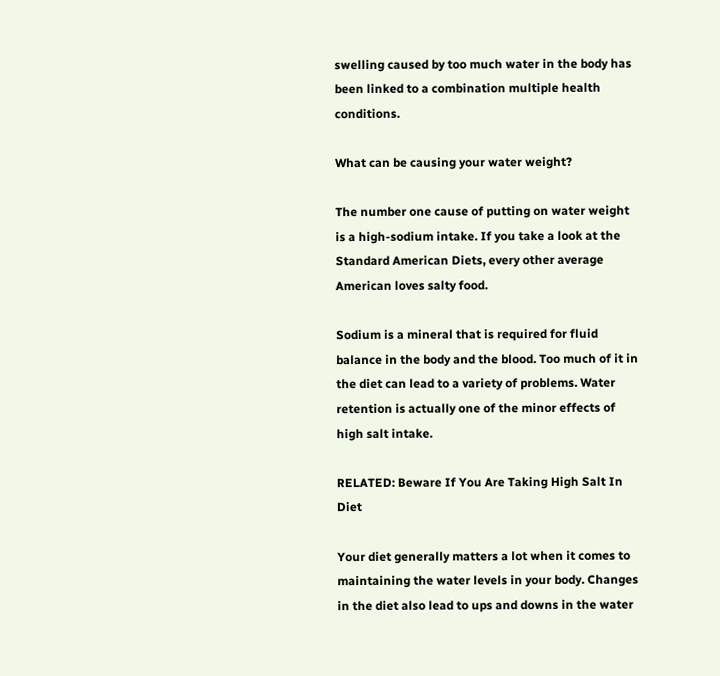swelling caused by too much water in the body has been linked to a combination multiple health conditions.

What can be causing your water weight?

The number one cause of putting on water weight is a high-sodium intake. If you take a look at the Standard American Diets, every other average American loves salty food.

Sodium is a mineral that is required for fluid balance in the body and the blood. Too much of it in the diet can lead to a variety of problems. Water retention is actually one of the minor effects of high salt intake.

RELATED: Beware If You Are Taking High Salt In Diet

Your diet generally matters a lot when it comes to maintaining the water levels in your body. Changes in the diet also lead to ups and downs in the water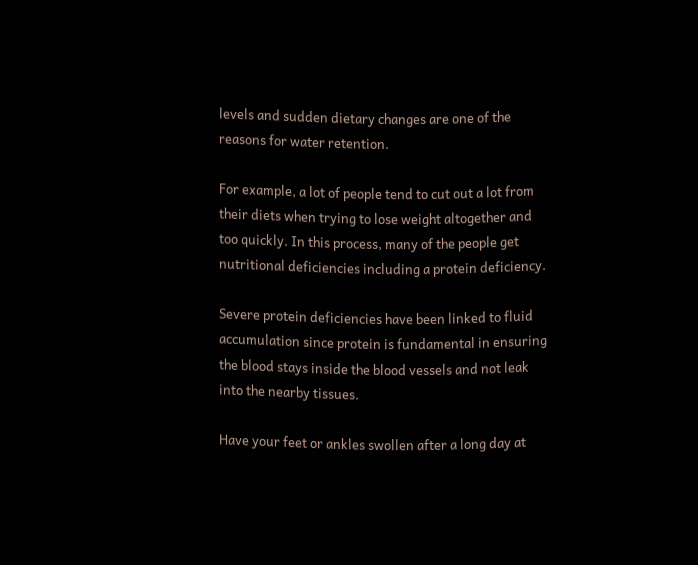levels and sudden dietary changes are one of the reasons for water retention.

For example, a lot of people tend to cut out a lot from their diets when trying to lose weight altogether and too quickly. In this process, many of the people get nutritional deficiencies including a protein deficiency.

Severe protein deficiencies have been linked to fluid accumulation since protein is fundamental in ensuring the blood stays inside the blood vessels and not leak into the nearby tissues.

Have your feet or ankles swollen after a long day at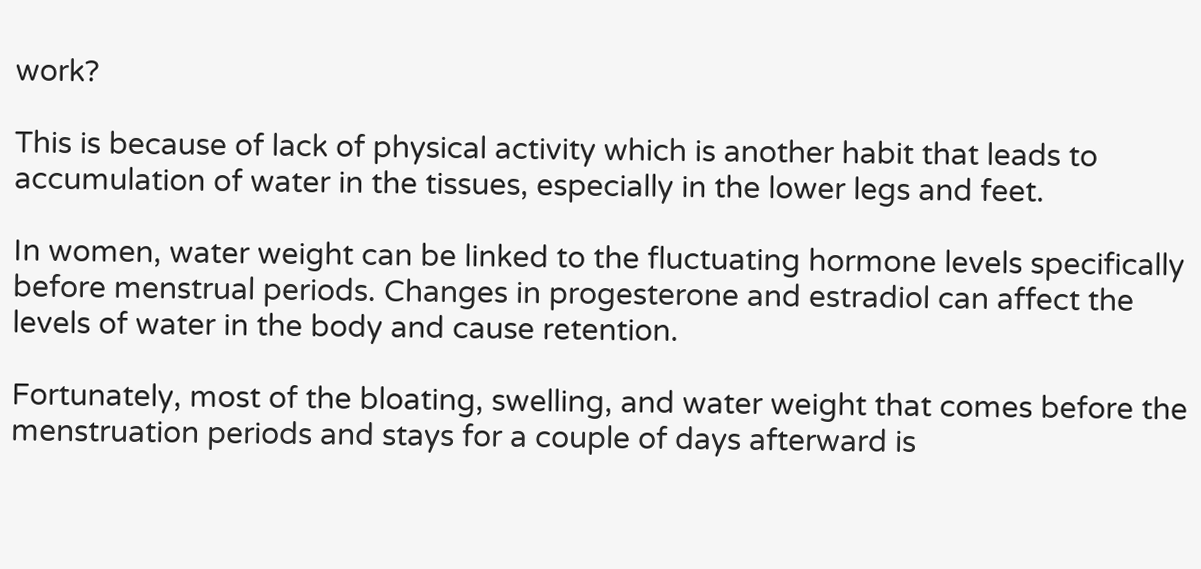work?

This is because of lack of physical activity which is another habit that leads to accumulation of water in the tissues, especially in the lower legs and feet.

In women, water weight can be linked to the fluctuating hormone levels specifically before menstrual periods. Changes in progesterone and estradiol can affect the levels of water in the body and cause retention.

Fortunately, most of the bloating, swelling, and water weight that comes before the menstruation periods and stays for a couple of days afterward is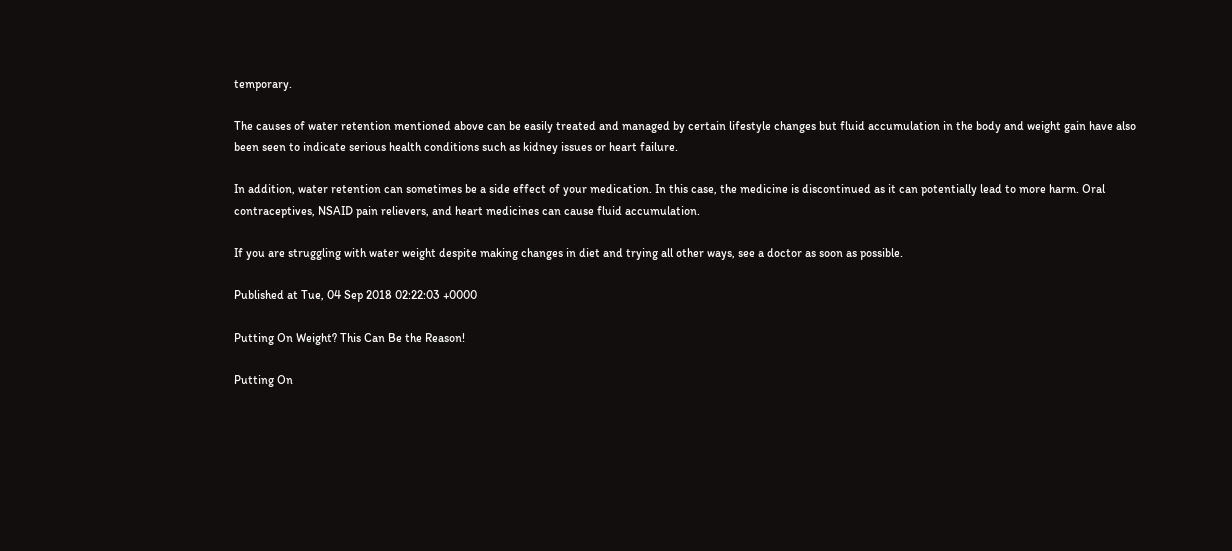temporary.

The causes of water retention mentioned above can be easily treated and managed by certain lifestyle changes but fluid accumulation in the body and weight gain have also been seen to indicate serious health conditions such as kidney issues or heart failure.

In addition, water retention can sometimes be a side effect of your medication. In this case, the medicine is discontinued as it can potentially lead to more harm. Oral contraceptives, NSAID pain relievers, and heart medicines can cause fluid accumulation.

If you are struggling with water weight despite making changes in diet and trying all other ways, see a doctor as soon as possible.

Published at Tue, 04 Sep 2018 02:22:03 +0000

Putting On Weight? This Can Be the Reason!

Putting On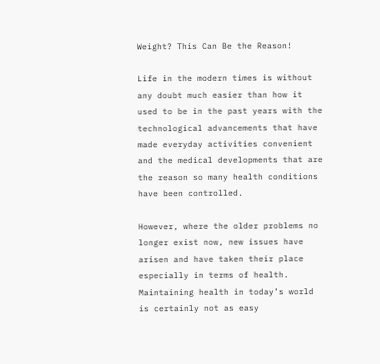Weight? This Can Be the Reason!

Life in the modern times is without any doubt much easier than how it used to be in the past years with the technological advancements that have made everyday activities convenient and the medical developments that are the reason so many health conditions have been controlled.

However, where the older problems no longer exist now, new issues have arisen and have taken their place especially in terms of health. Maintaining health in today’s world is certainly not as easy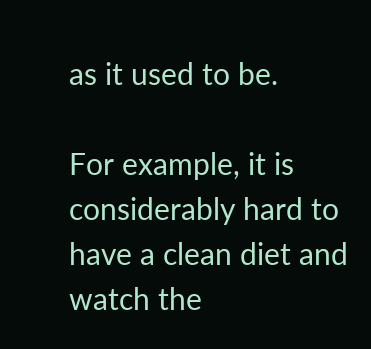as it used to be.

For example, it is considerably hard to have a clean diet and watch the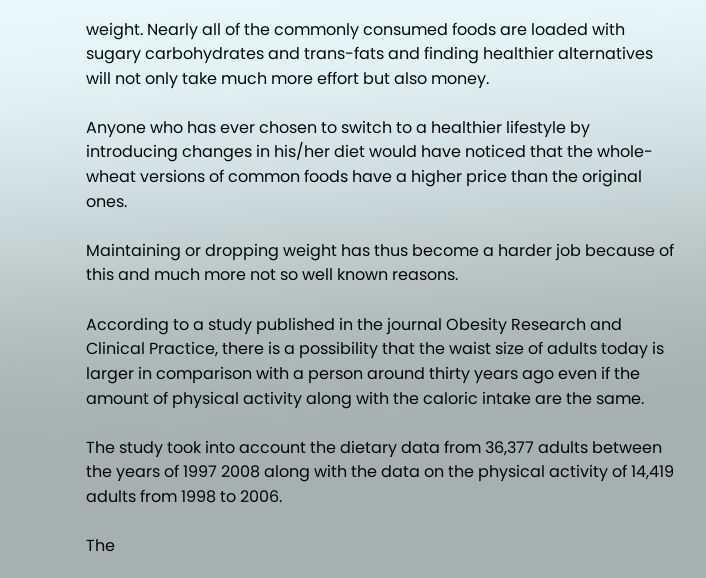weight. Nearly all of the commonly consumed foods are loaded with sugary carbohydrates and trans-fats and finding healthier alternatives will not only take much more effort but also money.

Anyone who has ever chosen to switch to a healthier lifestyle by introducing changes in his/her diet would have noticed that the whole-wheat versions of common foods have a higher price than the original ones.

Maintaining or dropping weight has thus become a harder job because of this and much more not so well known reasons.

According to a study published in the journal Obesity Research and Clinical Practice, there is a possibility that the waist size of adults today is larger in comparison with a person around thirty years ago even if the amount of physical activity along with the caloric intake are the same.

The study took into account the dietary data from 36,377 adults between the years of 1997 2008 along with the data on the physical activity of 14,419 adults from 1998 to 2006.

The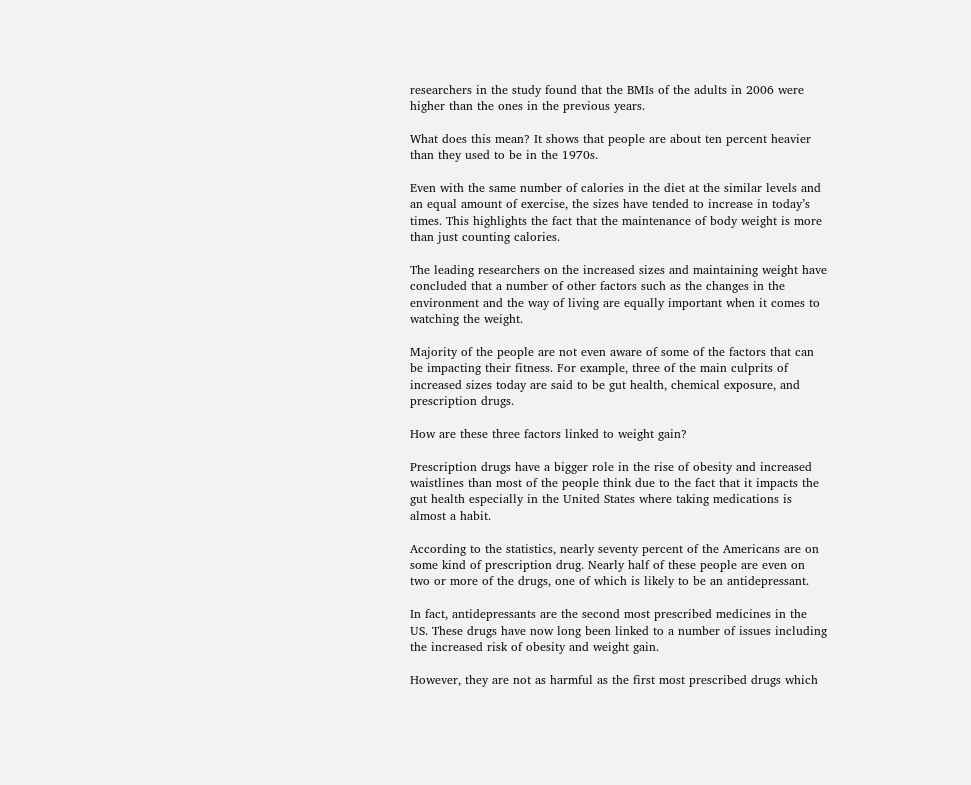researchers in the study found that the BMIs of the adults in 2006 were higher than the ones in the previous years.

What does this mean? It shows that people are about ten percent heavier than they used to be in the 1970s.

Even with the same number of calories in the diet at the similar levels and an equal amount of exercise, the sizes have tended to increase in today’s times. This highlights the fact that the maintenance of body weight is more than just counting calories.

The leading researchers on the increased sizes and maintaining weight have concluded that a number of other factors such as the changes in the environment and the way of living are equally important when it comes to watching the weight.

Majority of the people are not even aware of some of the factors that can be impacting their fitness. For example, three of the main culprits of increased sizes today are said to be gut health, chemical exposure, and prescription drugs.

How are these three factors linked to weight gain?

Prescription drugs have a bigger role in the rise of obesity and increased waistlines than most of the people think due to the fact that it impacts the gut health especially in the United States where taking medications is almost a habit.

According to the statistics, nearly seventy percent of the Americans are on some kind of prescription drug. Nearly half of these people are even on two or more of the drugs, one of which is likely to be an antidepressant.

In fact, antidepressants are the second most prescribed medicines in the US. These drugs have now long been linked to a number of issues including the increased risk of obesity and weight gain.

However, they are not as harmful as the first most prescribed drugs which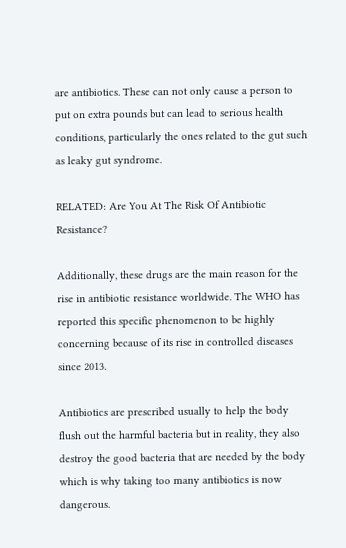are antibiotics. These can not only cause a person to put on extra pounds but can lead to serious health conditions, particularly the ones related to the gut such as leaky gut syndrome.

RELATED: Are You At The Risk Of Antibiotic Resistance?

Additionally, these drugs are the main reason for the rise in antibiotic resistance worldwide. The WHO has reported this specific phenomenon to be highly concerning because of its rise in controlled diseases since 2013.

Antibiotics are prescribed usually to help the body flush out the harmful bacteria but in reality, they also destroy the good bacteria that are needed by the body which is why taking too many antibiotics is now dangerous.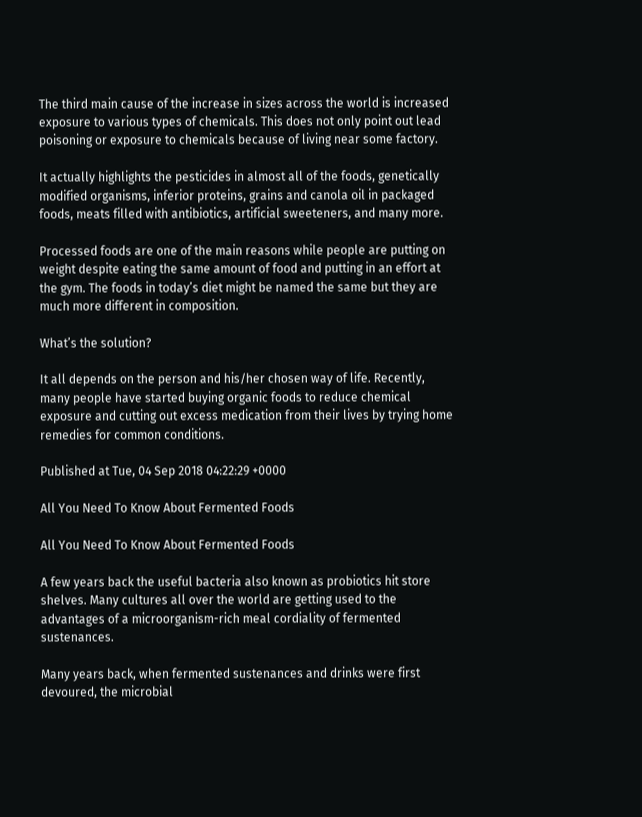The third main cause of the increase in sizes across the world is increased exposure to various types of chemicals. This does not only point out lead poisoning or exposure to chemicals because of living near some factory.

It actually highlights the pesticides in almost all of the foods, genetically modified organisms, inferior proteins, grains and canola oil in packaged foods, meats filled with antibiotics, artificial sweeteners, and many more.

Processed foods are one of the main reasons while people are putting on weight despite eating the same amount of food and putting in an effort at the gym. The foods in today’s diet might be named the same but they are much more different in composition.

What’s the solution?

It all depends on the person and his/her chosen way of life. Recently, many people have started buying organic foods to reduce chemical exposure and cutting out excess medication from their lives by trying home remedies for common conditions.

Published at Tue, 04 Sep 2018 04:22:29 +0000

All You Need To Know About Fermented Foods

All You Need To Know About Fermented Foods

A few years back the useful bacteria also known as probiotics hit store shelves. Many cultures all over the world are getting used to the advantages of a microorganism-rich meal cordiality of fermented sustenances.

Many years back, when fermented sustenances and drinks were first devoured, the microbial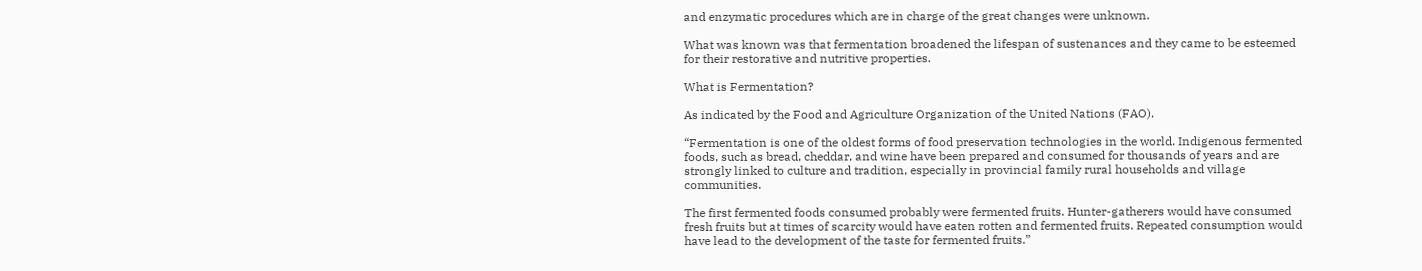and enzymatic procedures which are in charge of the great changes were unknown.

What was known was that fermentation broadened the lifespan of sustenances and they came to be esteemed for their restorative and nutritive properties.

What is Fermentation?

As indicated by the Food and Agriculture Organization of the United Nations (FAO).

“Fermentation is one of the oldest forms of food preservation technologies in the world. Indigenous fermented foods, such as bread, cheddar, and wine have been prepared and consumed for thousands of years and are strongly linked to culture and tradition, especially in provincial family rural households and village communities.

The first fermented foods consumed probably were fermented fruits. Hunter-gatherers would have consumed fresh fruits but at times of scarcity would have eaten rotten and fermented fruits. Repeated consumption would have lead to the development of the taste for fermented fruits.”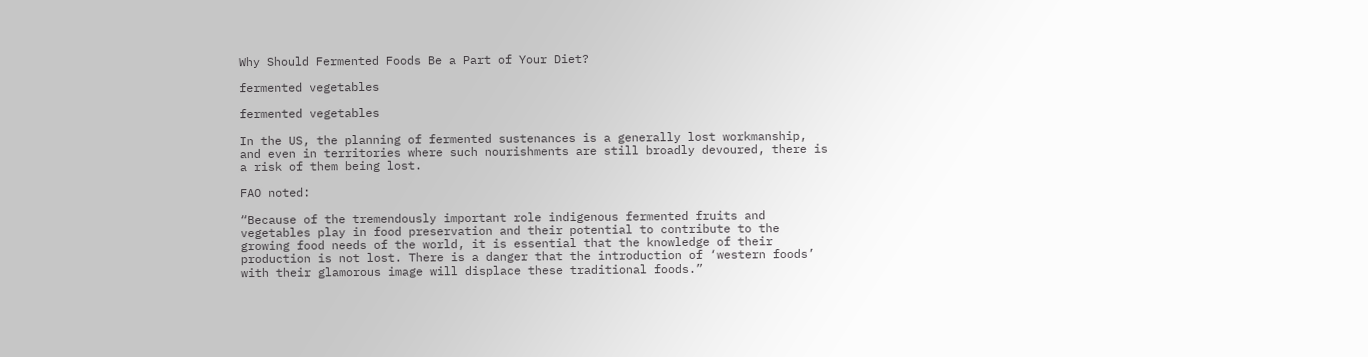Why Should Fermented Foods Be a Part of Your Diet?

fermented vegetables

fermented vegetables

In the US, the planning of fermented sustenances is a generally lost workmanship, and even in territories where such nourishments are still broadly devoured, there is a risk of them being lost.

FAO noted:

“Because of the tremendously important role indigenous fermented fruits and vegetables play in food preservation and their potential to contribute to the growing food needs of the world, it is essential that the knowledge of their production is not lost. There is a danger that the introduction of ‘western foods’ with their glamorous image will displace these traditional foods.”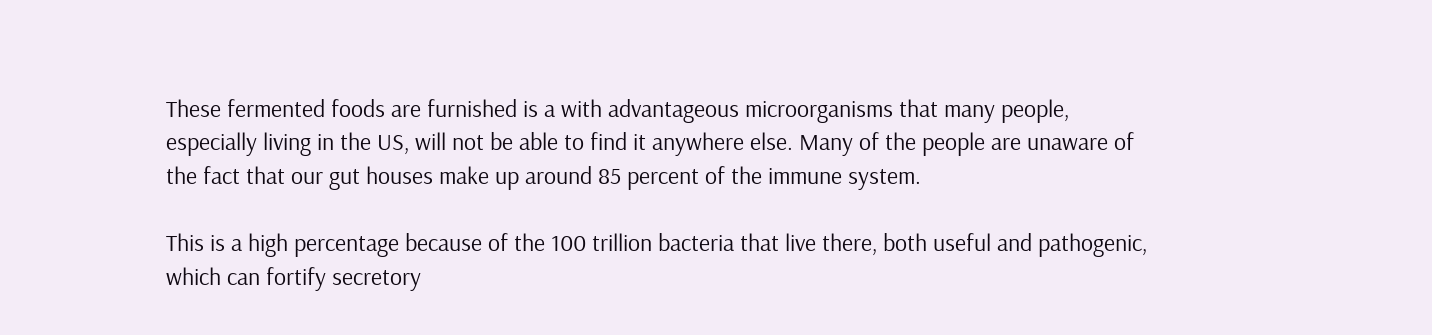These fermented foods are furnished is a with advantageous microorganisms that many people, especially living in the US, will not be able to find it anywhere else. Many of the people are unaware of the fact that our gut houses make up around 85 percent of the immune system.

This is a high percentage because of the 100 trillion bacteria that live there, both useful and pathogenic, which can fortify secretory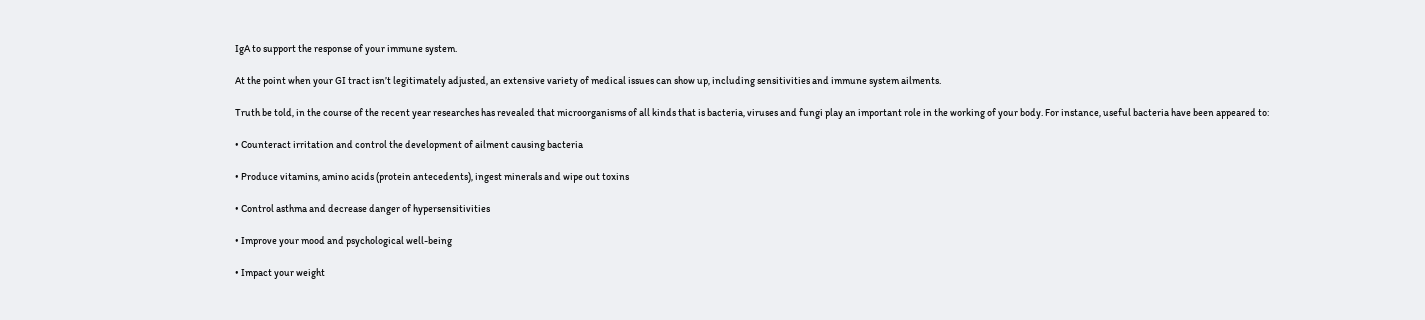IgA to support the response of your immune system.

At the point when your GI tract isn’t legitimately adjusted, an extensive variety of medical issues can show up, including sensitivities and immune system ailments.

Truth be told, in the course of the recent year researches has revealed that microorganisms of all kinds that is bacteria, viruses and fungi play an important role in the working of your body. For instance, useful bacteria have been appeared to:

• Counteract irritation and control the development of ailment causing bacteria

• Produce vitamins, amino acids (protein antecedents), ingest minerals and wipe out toxins

• Control asthma and decrease danger of hypersensitivities

• Improve your mood and psychological well-being

• Impact your weight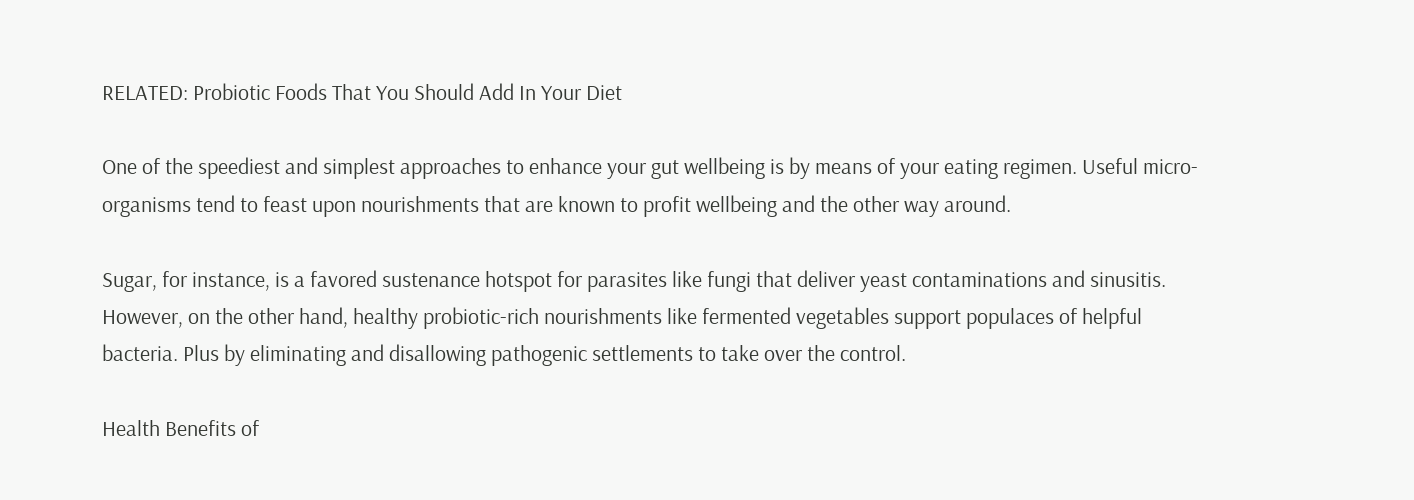RELATED: Probiotic Foods That You Should Add In Your Diet

One of the speediest and simplest approaches to enhance your gut wellbeing is by means of your eating regimen. Useful micro-organisms tend to feast upon nourishments that are known to profit wellbeing and the other way around.

Sugar, for instance, is a favored sustenance hotspot for parasites like fungi that deliver yeast contaminations and sinusitis. However, on the other hand, healthy probiotic-rich nourishments like fermented vegetables support populaces of helpful bacteria. Plus by eliminating and disallowing pathogenic settlements to take over the control.

Health Benefits of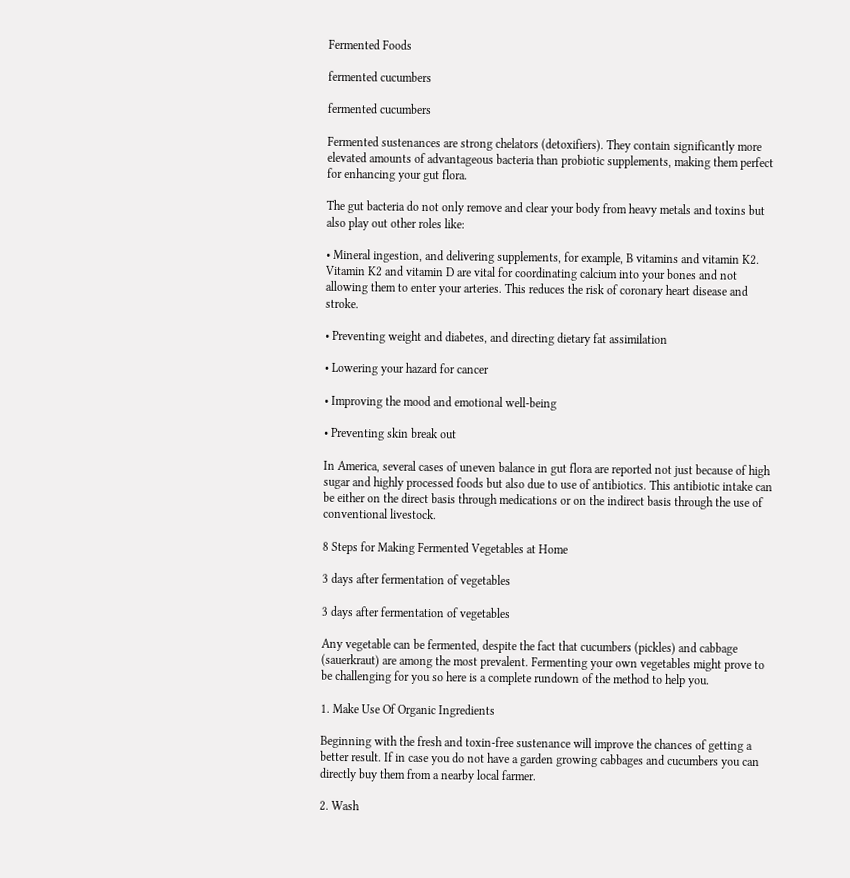Fermented Foods

fermented cucumbers

fermented cucumbers

Fermented sustenances are strong chelators (detoxifiers). They contain significantly more elevated amounts of advantageous bacteria than probiotic supplements, making them perfect for enhancing your gut flora.

The gut bacteria do not only remove and clear your body from heavy metals and toxins but also play out other roles like:

• Mineral ingestion, and delivering supplements, for example, B vitamins and vitamin K2. Vitamin K2 and vitamin D are vital for coordinating calcium into your bones and not allowing them to enter your arteries. This reduces the risk of coronary heart disease and stroke.

• Preventing weight and diabetes, and directing dietary fat assimilation

• Lowering your hazard for cancer

• Improving the mood and emotional well-being

• Preventing skin break out

In America, several cases of uneven balance in gut flora are reported not just because of high sugar and highly processed foods but also due to use of antibiotics. This antibiotic intake can be either on the direct basis through medications or on the indirect basis through the use of conventional livestock.

8 Steps for Making Fermented Vegetables at Home

3 days after fermentation of vegetables

3 days after fermentation of vegetables

Any vegetable can be fermented, despite the fact that cucumbers (pickles) and cabbage (sauerkraut) are among the most prevalent. Fermenting your own vegetables might prove to be challenging for you so here is a complete rundown of the method to help you.

1. Make Use Of Organic Ingredients

Beginning with the fresh and toxin-free sustenance will improve the chances of getting a better result. If in case you do not have a garden growing cabbages and cucumbers you can directly buy them from a nearby local farmer.

2. Wash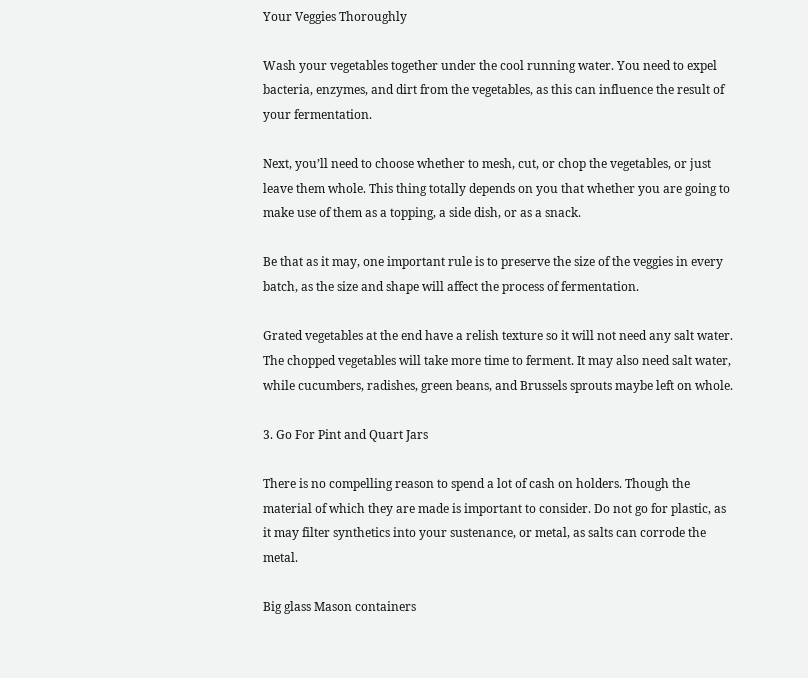Your Veggies Thoroughly

Wash your vegetables together under the cool running water. You need to expel bacteria, enzymes, and dirt from the vegetables, as this can influence the result of your fermentation.

Next, you’ll need to choose whether to mesh, cut, or chop the vegetables, or just leave them whole. This thing totally depends on you that whether you are going to make use of them as a topping, a side dish, or as a snack.

Be that as it may, one important rule is to preserve the size of the veggies in every batch, as the size and shape will affect the process of fermentation.

Grated vegetables at the end have a relish texture so it will not need any salt water. The chopped vegetables will take more time to ferment. It may also need salt water, while cucumbers, radishes, green beans, and Brussels sprouts maybe left on whole.

3. Go For Pint and Quart Jars

There is no compelling reason to spend a lot of cash on holders. Though the material of which they are made is important to consider. Do not go for plastic, as it may filter synthetics into your sustenance, or metal, as salts can corrode the metal.

Big glass Mason containers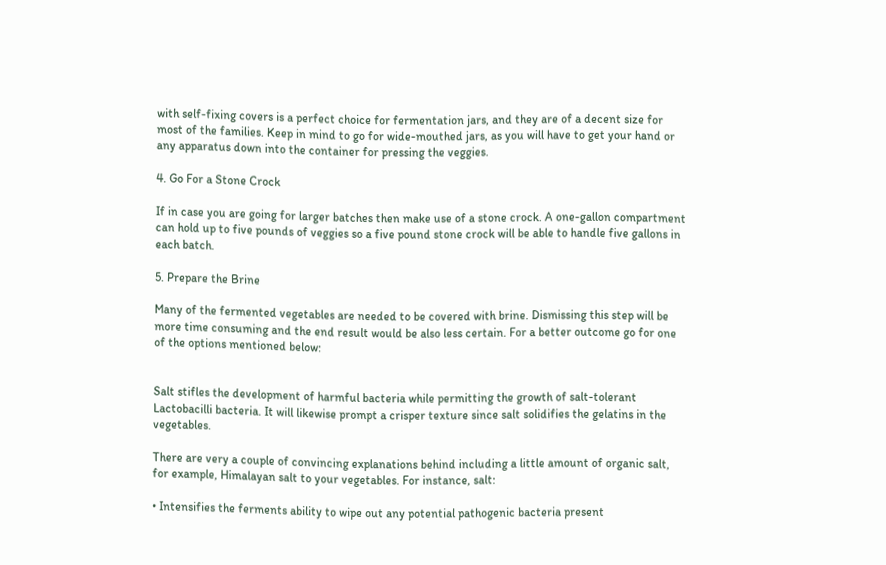with self-fixing covers is a perfect choice for fermentation jars, and they are of a decent size for most of the families. Keep in mind to go for wide-mouthed jars, as you will have to get your hand or any apparatus down into the container for pressing the veggies.

4. Go For a Stone Crock

If in case you are going for larger batches then make use of a stone crock. A one-gallon compartment can hold up to five pounds of veggies so a five pound stone crock will be able to handle five gallons in each batch.

5. Prepare the Brine

Many of the fermented vegetables are needed to be covered with brine. Dismissing this step will be more time consuming and the end result would be also less certain. For a better outcome go for one of the options mentioned below:


Salt stifles the development of harmful bacteria while permitting the growth of salt-tolerant Lactobacilli bacteria. It will likewise prompt a crisper texture since salt solidifies the gelatins in the vegetables.

There are very a couple of convincing explanations behind including a little amount of organic salt, for example, Himalayan salt to your vegetables. For instance, salt:

• Intensifies the ferments ability to wipe out any potential pathogenic bacteria present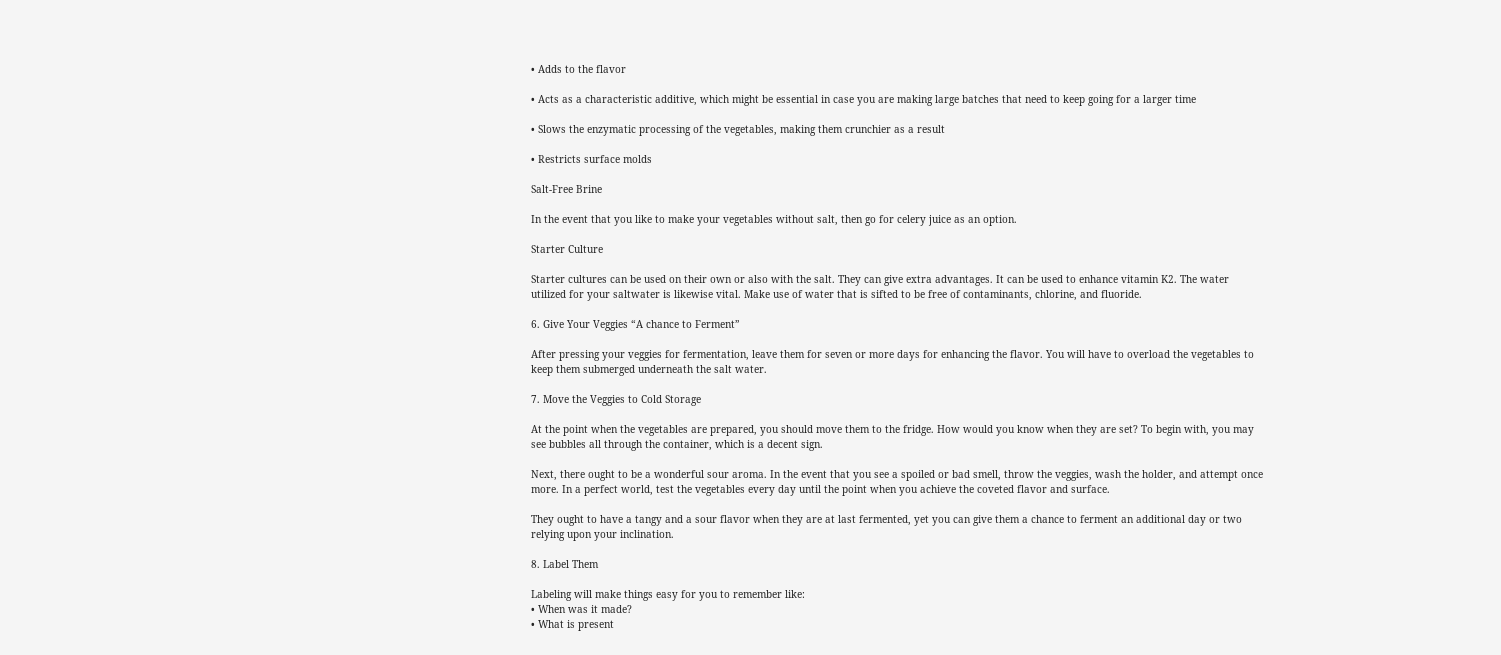• Adds to the flavor

• Acts as a characteristic additive, which might be essential in case you are making large batches that need to keep going for a larger time

• Slows the enzymatic processing of the vegetables, making them crunchier as a result

• Restricts surface molds

Salt-Free Brine

In the event that you like to make your vegetables without salt, then go for celery juice as an option.

Starter Culture

Starter cultures can be used on their own or also with the salt. They can give extra advantages. It can be used to enhance vitamin K2. The water utilized for your saltwater is likewise vital. Make use of water that is sifted to be free of contaminants, chlorine, and fluoride.

6. Give Your Veggies “A chance to Ferment”

After pressing your veggies for fermentation, leave them for seven or more days for enhancing the flavor. You will have to overload the vegetables to keep them submerged underneath the salt water.

7. Move the Veggies to Cold Storage

At the point when the vegetables are prepared, you should move them to the fridge. How would you know when they are set? To begin with, you may see bubbles all through the container, which is a decent sign.

Next, there ought to be a wonderful sour aroma. In the event that you see a spoiled or bad smell, throw the veggies, wash the holder, and attempt once more. In a perfect world, test the vegetables every day until the point when you achieve the coveted flavor and surface.

They ought to have a tangy and a sour flavor when they are at last fermented, yet you can give them a chance to ferment an additional day or two relying upon your inclination.

8. Label Them

Labeling will make things easy for you to remember like:
• When was it made?
• What is present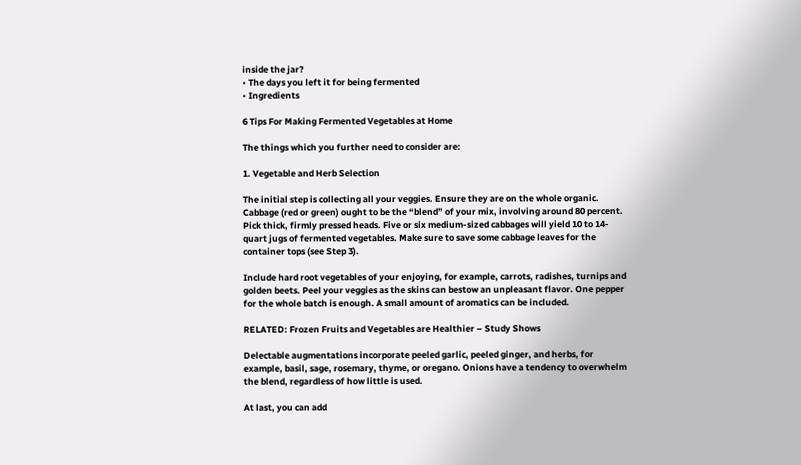inside the jar?
• The days you left it for being fermented
• Ingredients

6 Tips For Making Fermented Vegetables at Home

The things which you further need to consider are:

1. Vegetable and Herb Selection

The initial step is collecting all your veggies. Ensure they are on the whole organic. Cabbage (red or green) ought to be the “blend” of your mix, involving around 80 percent. Pick thick, firmly pressed heads. Five or six medium-sized cabbages will yield 10 to 14-quart jugs of fermented vegetables. Make sure to save some cabbage leaves for the container tops (see Step 3).

Include hard root vegetables of your enjoying, for example, carrots, radishes, turnips and golden beets. Peel your veggies as the skins can bestow an unpleasant flavor. One pepper for the whole batch is enough. A small amount of aromatics can be included.

RELATED: Frozen Fruits and Vegetables are Healthier – Study Shows

Delectable augmentations incorporate peeled garlic, peeled ginger, and herbs, for example, basil, sage, rosemary, thyme, or oregano. Onions have a tendency to overwhelm the blend, regardless of how little is used.

At last, you can add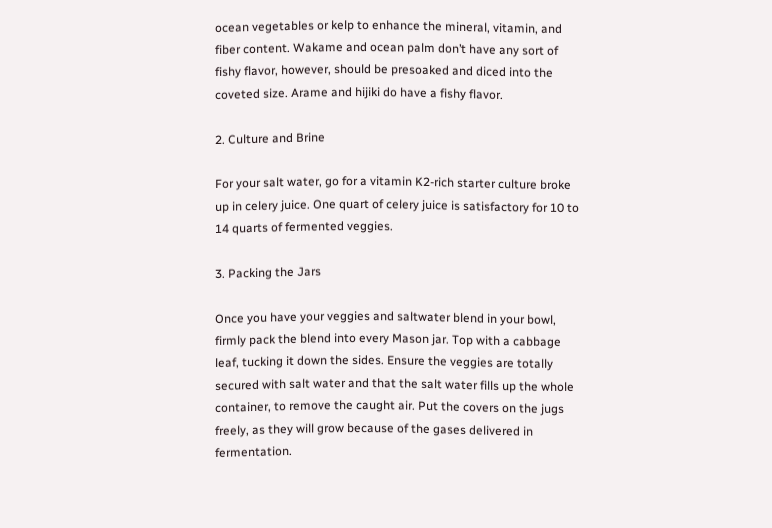ocean vegetables or kelp to enhance the mineral, vitamin, and fiber content. Wakame and ocean palm don’t have any sort of fishy flavor, however, should be presoaked and diced into the coveted size. Arame and hijiki do have a fishy flavor.

2. Culture and Brine

For your salt water, go for a vitamin K2-rich starter culture broke up in celery juice. One quart of celery juice is satisfactory for 10 to 14 quarts of fermented veggies.

3. Packing the Jars

Once you have your veggies and saltwater blend in your bowl, firmly pack the blend into every Mason jar. Top with a cabbage leaf, tucking it down the sides. Ensure the veggies are totally secured with salt water and that the salt water fills up the whole container, to remove the caught air. Put the covers on the jugs freely, as they will grow because of the gases delivered in fermentation.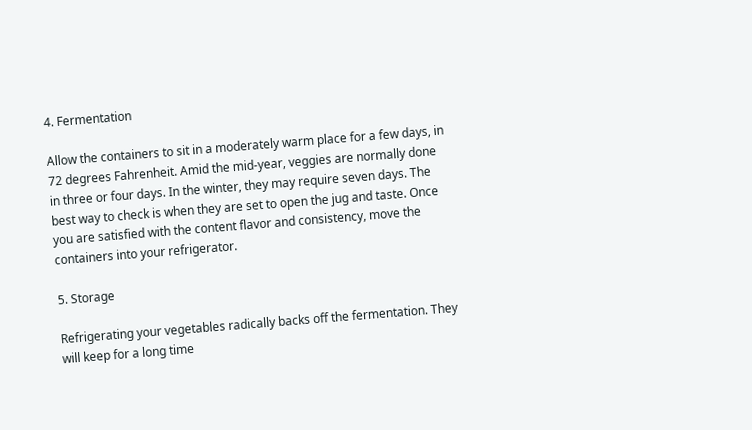4. Fermentation

Allow the containers to sit in a moderately warm place for a few days, in 72 degrees Fahrenheit. Amid the mid-year, veggies are normally done in three or four days. In the winter, they may require seven days. The best way to check is when they are set to open the jug and taste. Once you are satisfied with the content flavor and consistency, move the containers into your refrigerator.

5. Storage

Refrigerating your vegetables radically backs off the fermentation. They will keep for a long time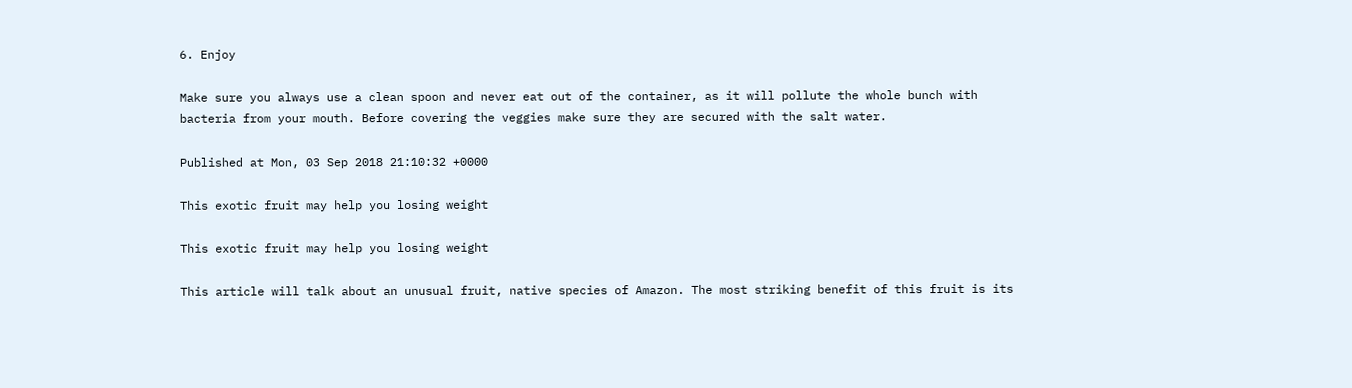6. Enjoy

Make sure you always use a clean spoon and never eat out of the container, as it will pollute the whole bunch with bacteria from your mouth. Before covering the veggies make sure they are secured with the salt water.

Published at Mon, 03 Sep 2018 21:10:32 +0000

This exotic fruit may help you losing weight

This exotic fruit may help you losing weight

This article will talk about an unusual fruit, native species of Amazon. The most striking benefit of this fruit is its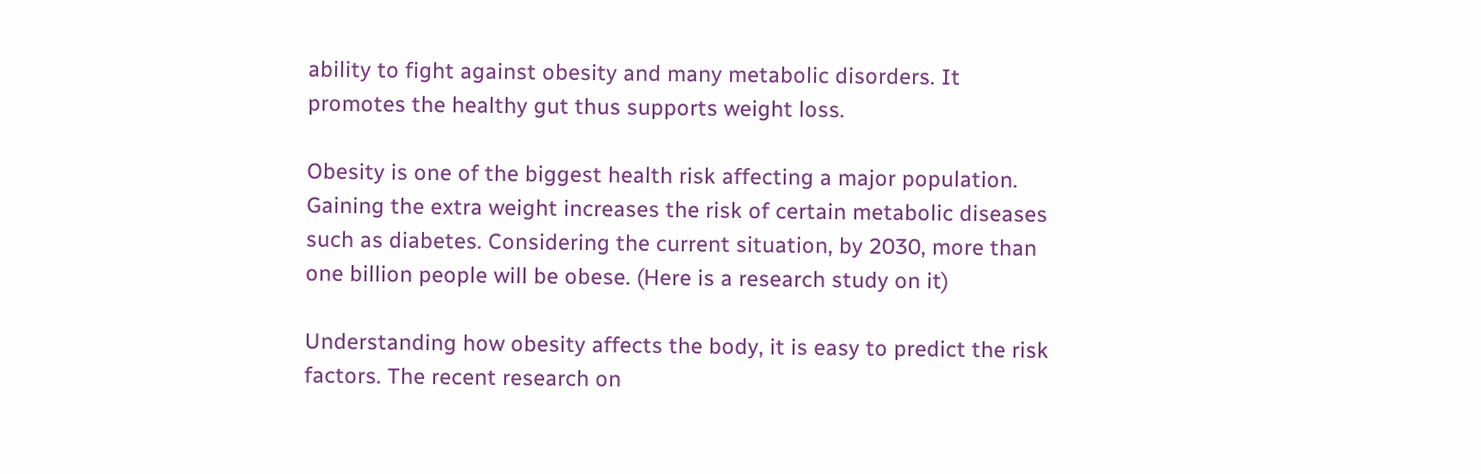ability to fight against obesity and many metabolic disorders. It promotes the healthy gut thus supports weight loss.

Obesity is one of the biggest health risk affecting a major population. Gaining the extra weight increases the risk of certain metabolic diseases such as diabetes. Considering the current situation, by 2030, more than one billion people will be obese. (Here is a research study on it)

Understanding how obesity affects the body, it is easy to predict the risk factors. The recent research on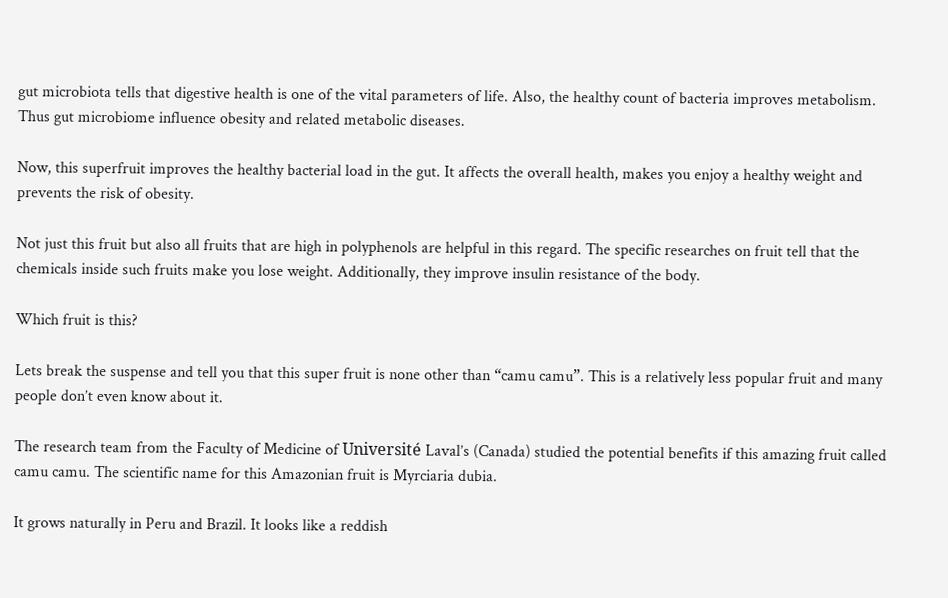gut microbiota tells that digestive health is one of the vital parameters of life. Also, the healthy count of bacteria improves metabolism. Thus gut microbiome influence obesity and related metabolic diseases.

Now, this superfruit improves the healthy bacterial load in the gut. It affects the overall health, makes you enjoy a healthy weight and prevents the risk of obesity.

Not just this fruit but also all fruits that are high in polyphenols are helpful in this regard. The specific researches on fruit tell that the chemicals inside such fruits make you lose weight. Additionally, they improve insulin resistance of the body.

Which fruit is this?

Lets break the suspense and tell you that this super fruit is none other than “camu camu”. This is a relatively less popular fruit and many people don’t even know about it.

The research team from the Faculty of Medicine of Université Laval’s (Canada) studied the potential benefits if this amazing fruit called camu camu. The scientific name for this Amazonian fruit is Myrciaria dubia.

It grows naturally in Peru and Brazil. It looks like a reddish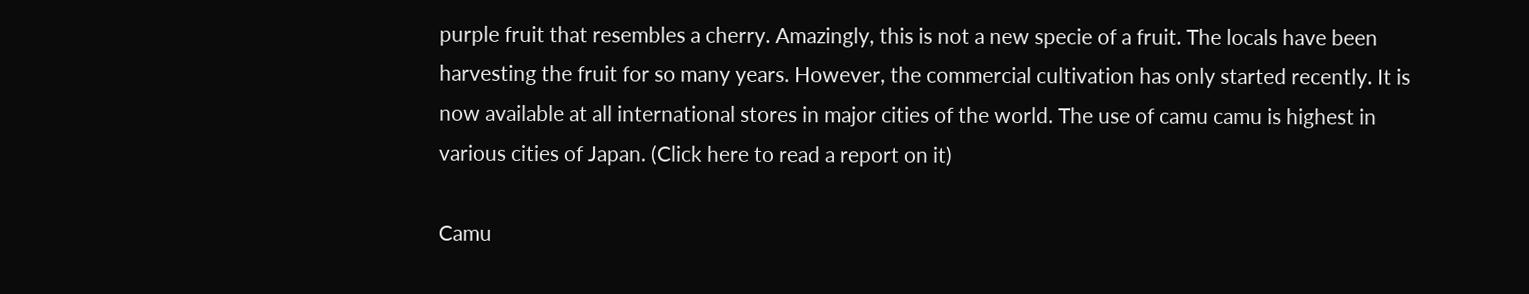purple fruit that resembles a cherry. Amazingly, this is not a new specie of a fruit. The locals have been harvesting the fruit for so many years. However, the commercial cultivation has only started recently. It is now available at all international stores in major cities of the world. The use of camu camu is highest in various cities of Japan. (Click here to read a report on it)

Camu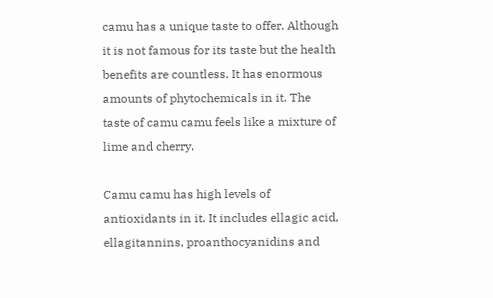camu has a unique taste to offer. Although it is not famous for its taste but the health benefits are countless. It has enormous amounts of phytochemicals in it. The taste of camu camu feels like a mixture of lime and cherry.

Camu camu has high levels of antioxidants in it. It includes ellagic acid, ellagitannins, proanthocyanidins and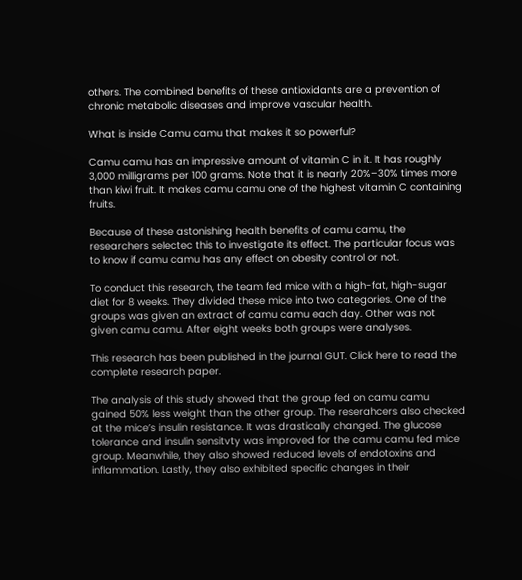others. The combined benefits of these antioxidants are a prevention of chronic metabolic diseases and improve vascular health.

What is inside Camu camu that makes it so powerful?

Camu camu has an impressive amount of vitamin C in it. It has roughly 3,000 milligrams per 100 grams. Note that it is nearly 20%–30% times more than kiwi fruit. It makes camu camu one of the highest vitamin C containing fruits.

Because of these astonishing health benefits of camu camu, the researchers selectec this to investigate its effect. The particular focus was to know if camu camu has any effect on obesity control or not.

To conduct this research, the team fed mice with a high-fat, high-sugar diet for 8 weeks. They divided these mice into two categories. One of the groups was given an extract of camu camu each day. Other was not given camu camu. After eight weeks both groups were analyses.

This research has been published in the journal GUT. Click here to read the complete research paper.

The analysis of this study showed that the group fed on camu camu gained 50% less weight than the other group. The reserahcers also checked at the mice’s insulin resistance. It was drastically changed. The glucose tolerance and insulin sensitvty was improved for the camu camu fed mice group. Meanwhile, they also showed reduced levels of endotoxins and inflammation. Lastly, they also exhibited specific changes in their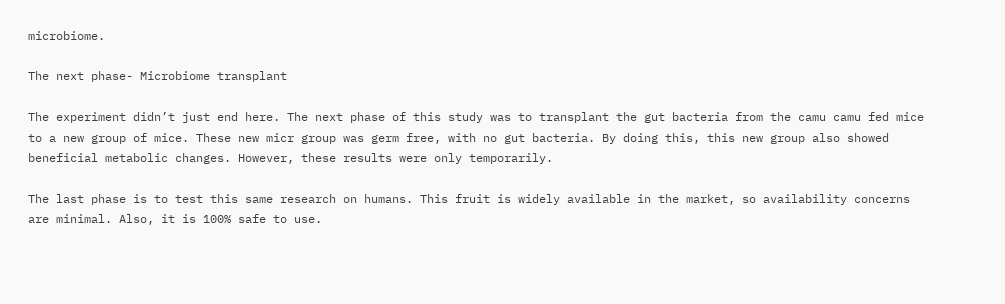microbiome.

The next phase- Microbiome transplant

The experiment didn’t just end here. The next phase of this study was to transplant the gut bacteria from the camu camu fed mice to a new group of mice. These new micr group was germ free, with no gut bacteria. By doing this, this new group also showed beneficial metabolic changes. However, these results were only temporarily.

The last phase is to test this same research on humans. This fruit is widely available in the market, so availability concerns are minimal. Also, it is 100% safe to use.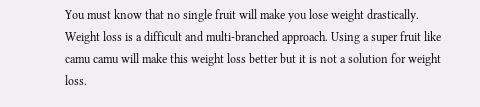You must know that no single fruit will make you lose weight drastically. Weight loss is a difficult and multi-branched approach. Using a super fruit like camu camu will make this weight loss better but it is not a solution for weight loss.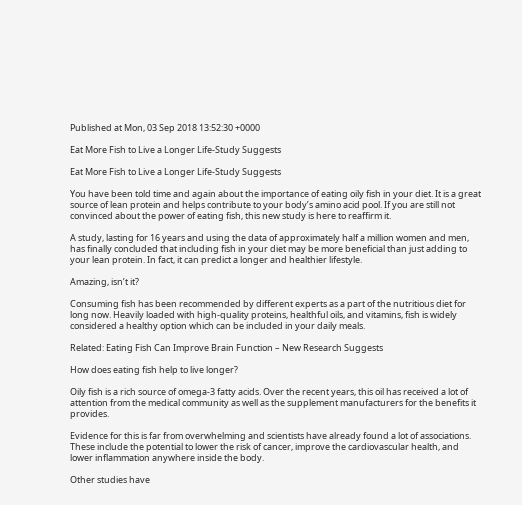Published at Mon, 03 Sep 2018 13:52:30 +0000

Eat More Fish to Live a Longer Life-Study Suggests

Eat More Fish to Live a Longer Life-Study Suggests

You have been told time and again about the importance of eating oily fish in your diet. It is a great source of lean protein and helps contribute to your body’s amino acid pool. If you are still not convinced about the power of eating fish, this new study is here to reaffirm it.

A study, lasting for 16 years and using the data of approximately half a million women and men, has finally concluded that including fish in your diet may be more beneficial than just adding to your lean protein. In fact, it can predict a longer and healthier lifestyle.

Amazing, isn’t it?

Consuming fish has been recommended by different experts as a part of the nutritious diet for long now. Heavily loaded with high-quality proteins, healthful oils, and vitamins, fish is widely considered a healthy option which can be included in your daily meals.

Related: Eating Fish Can Improve Brain Function – New Research Suggests

How does eating fish help to live longer?

Oily fish is a rich source of omega-3 fatty acids. Over the recent years, this oil has received a lot of attention from the medical community as well as the supplement manufacturers for the benefits it provides.

Evidence for this is far from overwhelming and scientists have already found a lot of associations. These include the potential to lower the risk of cancer, improve the cardiovascular health, and lower inflammation anywhere inside the body.

Other studies have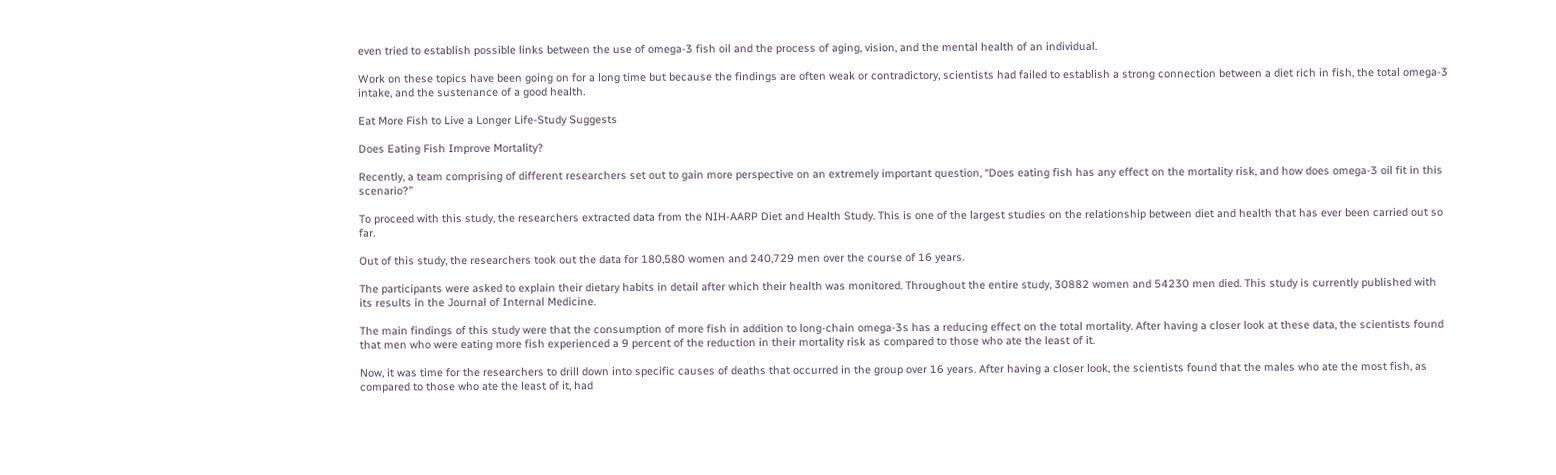even tried to establish possible links between the use of omega-3 fish oil and the process of aging, vision, and the mental health of an individual.

Work on these topics have been going on for a long time but because the findings are often weak or contradictory, scientists had failed to establish a strong connection between a diet rich in fish, the total omega-3 intake, and the sustenance of a good health.

Eat More Fish to Live a Longer Life-Study Suggests

Does Eating Fish Improve Mortality?

Recently, a team comprising of different researchers set out to gain more perspective on an extremely important question, “Does eating fish has any effect on the mortality risk, and how does omega-3 oil fit in this scenario?”

To proceed with this study, the researchers extracted data from the NIH-AARP Diet and Health Study. This is one of the largest studies on the relationship between diet and health that has ever been carried out so far.

Out of this study, the researchers took out the data for 180,580 women and 240,729 men over the course of 16 years.

The participants were asked to explain their dietary habits in detail after which their health was monitored. Throughout the entire study, 30882 women and 54230 men died. This study is currently published with its results in the Journal of Internal Medicine.

The main findings of this study were that the consumption of more fish in addition to long-chain omega-3s has a reducing effect on the total mortality. After having a closer look at these data, the scientists found that men who were eating more fish experienced a 9 percent of the reduction in their mortality risk as compared to those who ate the least of it.

Now, it was time for the researchers to drill down into specific causes of deaths that occurred in the group over 16 years. After having a closer look, the scientists found that the males who ate the most fish, as compared to those who ate the least of it, had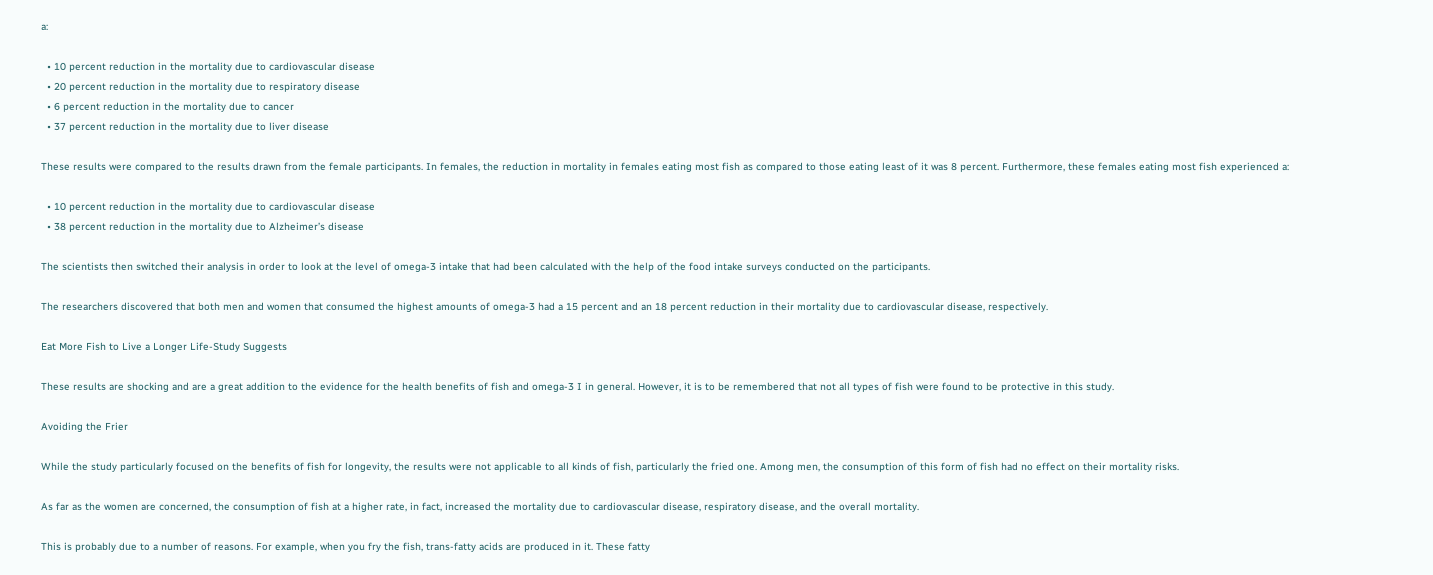a:

  • 10 percent reduction in the mortality due to cardiovascular disease
  • 20 percent reduction in the mortality due to respiratory disease
  • 6 percent reduction in the mortality due to cancer
  • 37 percent reduction in the mortality due to liver disease

These results were compared to the results drawn from the female participants. In females, the reduction in mortality in females eating most fish as compared to those eating least of it was 8 percent. Furthermore, these females eating most fish experienced a:

  • 10 percent reduction in the mortality due to cardiovascular disease
  • 38 percent reduction in the mortality due to Alzheimer’s disease

The scientists then switched their analysis in order to look at the level of omega-3 intake that had been calculated with the help of the food intake surveys conducted on the participants.

The researchers discovered that both men and women that consumed the highest amounts of omega-3 had a 15 percent and an 18 percent reduction in their mortality due to cardiovascular disease, respectively.

Eat More Fish to Live a Longer Life-Study Suggests

These results are shocking and are a great addition to the evidence for the health benefits of fish and omega-3 I in general. However, it is to be remembered that not all types of fish were found to be protective in this study.

Avoiding the Frier

While the study particularly focused on the benefits of fish for longevity, the results were not applicable to all kinds of fish, particularly the fried one. Among men, the consumption of this form of fish had no effect on their mortality risks.

As far as the women are concerned, the consumption of fish at a higher rate, in fact, increased the mortality due to cardiovascular disease, respiratory disease, and the overall mortality.

This is probably due to a number of reasons. For example, when you fry the fish, trans-fatty acids are produced in it. These fatty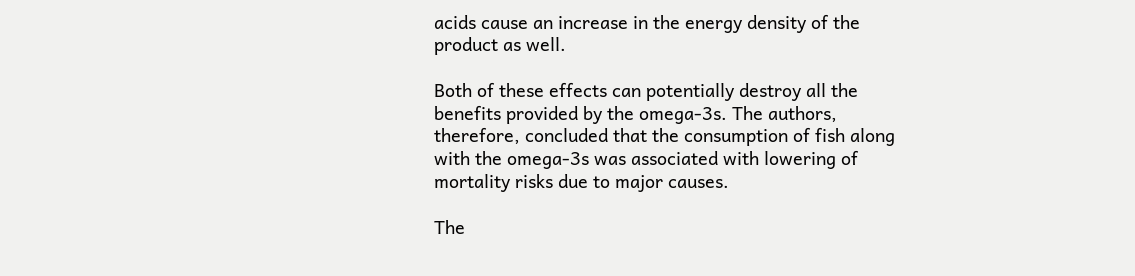acids cause an increase in the energy density of the product as well.

Both of these effects can potentially destroy all the benefits provided by the omega-3s. The authors, therefore, concluded that the consumption of fish along with the omega-3s was associated with lowering of mortality risks due to major causes.

The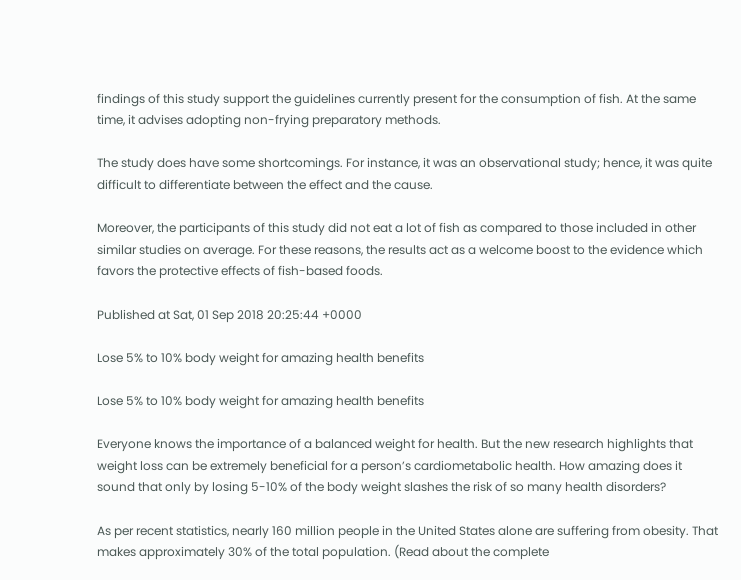findings of this study support the guidelines currently present for the consumption of fish. At the same time, it advises adopting non-frying preparatory methods.

The study does have some shortcomings. For instance, it was an observational study; hence, it was quite difficult to differentiate between the effect and the cause.

Moreover, the participants of this study did not eat a lot of fish as compared to those included in other similar studies on average. For these reasons, the results act as a welcome boost to the evidence which favors the protective effects of fish-based foods.

Published at Sat, 01 Sep 2018 20:25:44 +0000

Lose 5% to 10% body weight for amazing health benefits

Lose 5% to 10% body weight for amazing health benefits

Everyone knows the importance of a balanced weight for health. But the new research highlights that weight loss can be extremely beneficial for a person’s cardiometabolic health. How amazing does it sound that only by losing 5-10% of the body weight slashes the risk of so many health disorders?

As per recent statistics, nearly 160 million people in the United States alone are suffering from obesity. That makes approximately 30% of the total population. (Read about the complete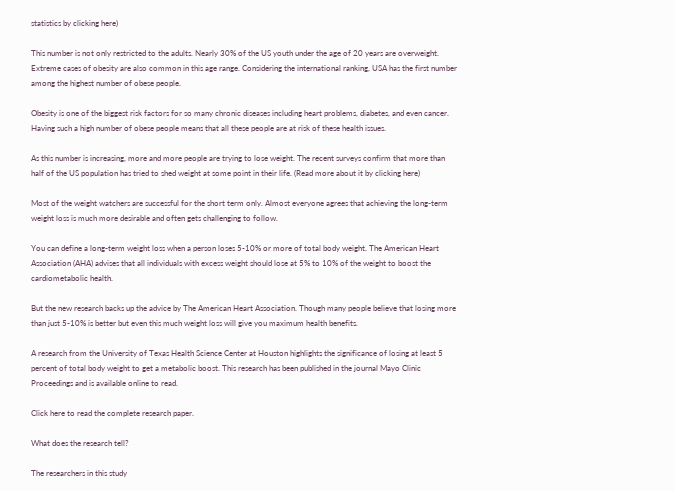statistics by clicking here)

This number is not only restricted to the adults. Nearly 30% of the US youth under the age of 20 years are overweight. Extreme cases of obesity are also common in this age range. Considering the international ranking, USA has the first number among the highest number of obese people.

Obesity is one of the biggest risk factors for so many chronic diseases including heart problems, diabetes, and even cancer. Having such a high number of obese people means that all these people are at risk of these health issues.

As this number is increasing, more and more people are trying to lose weight. The recent surveys confirm that more than half of the US population has tried to shed weight at some point in their life. (Read more about it by clicking here)

Most of the weight watchers are successful for the short term only. Almost everyone agrees that achieving the long-term weight loss is much more desirable and often gets challenging to follow.

You can define a long-term weight loss when a person loses 5-10% or more of total body weight. The American Heart Association (AHA) advises that all individuals with excess weight should lose at 5% to 10% of the weight to boost the cardiometabolic health.

But the new research backs up the advice by The American Heart Association. Though many people believe that losing more than just 5-10% is better but even this much weight loss will give you maximum health benefits.

A research from the University of Texas Health Science Center at Houston highlights the significance of losing at least 5 percent of total body weight to get a metabolic boost. This research has been published in the journal Mayo Clinic Proceedings and is available online to read.

Click here to read the complete research paper.

What does the research tell?

The researchers in this study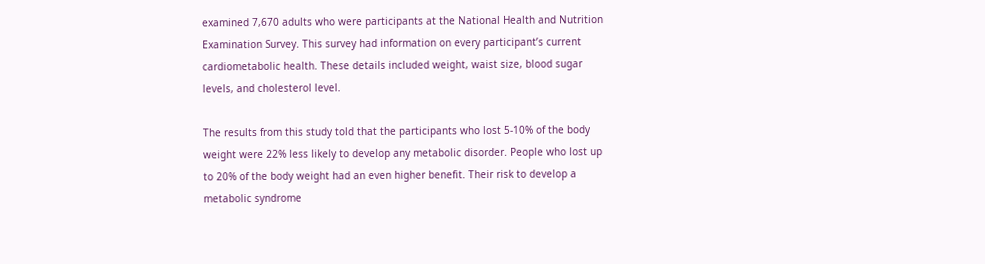examined 7,670 adults who were participants at the National Health and Nutrition Examination Survey. This survey had information on every participant’s current cardiometabolic health. These details included weight, waist size, blood sugar levels, and cholesterol level.

The results from this study told that the participants who lost 5-10% of the body weight were 22% less likely to develop any metabolic disorder. People who lost up to 20% of the body weight had an even higher benefit. Their risk to develop a metabolic syndrome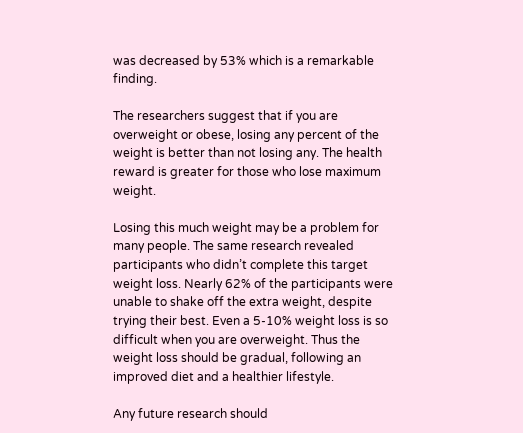was decreased by 53% which is a remarkable finding.

The researchers suggest that if you are overweight or obese, losing any percent of the weight is better than not losing any. The health reward is greater for those who lose maximum weight.

Losing this much weight may be a problem for many people. The same research revealed participants who didn’t complete this target weight loss. Nearly 62% of the participants were unable to shake off the extra weight, despite trying their best. Even a 5-10% weight loss is so difficult when you are overweight. Thus the weight loss should be gradual, following an improved diet and a healthier lifestyle.

Any future research should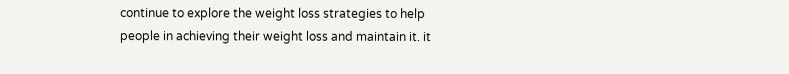continue to explore the weight loss strategies to help people in achieving their weight loss and maintain it. it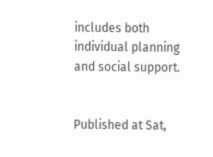includes both individual planning and social support.


Published at Sat,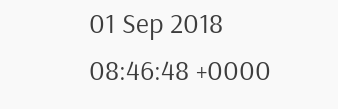01 Sep 2018 08:46:48 +0000